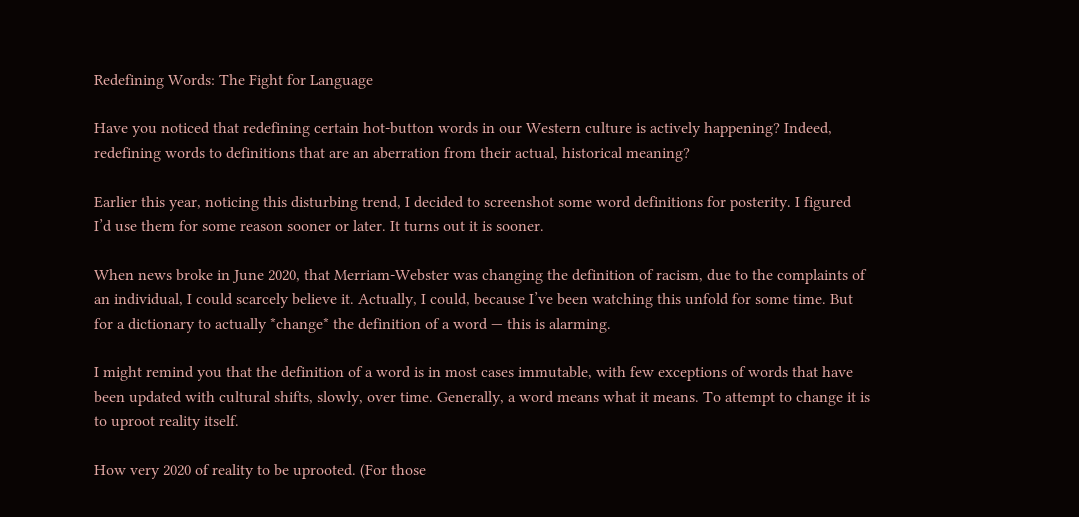Redefining Words: The Fight for Language

Have you noticed that redefining certain hot-button words in our Western culture is actively happening? Indeed, redefining words to definitions that are an aberration from their actual, historical meaning?

Earlier this year, noticing this disturbing trend, I decided to screenshot some word definitions for posterity. I figured I’d use them for some reason sooner or later. It turns out it is sooner.

When news broke in June 2020, that Merriam-Webster was changing the definition of racism, due to the complaints of an individual, I could scarcely believe it. Actually, I could, because I’ve been watching this unfold for some time. But for a dictionary to actually *change* the definition of a word — this is alarming.

I might remind you that the definition of a word is in most cases immutable, with few exceptions of words that have been updated with cultural shifts, slowly, over time. Generally, a word means what it means. To attempt to change it is to uproot reality itself.

How very 2020 of reality to be uprooted. (For those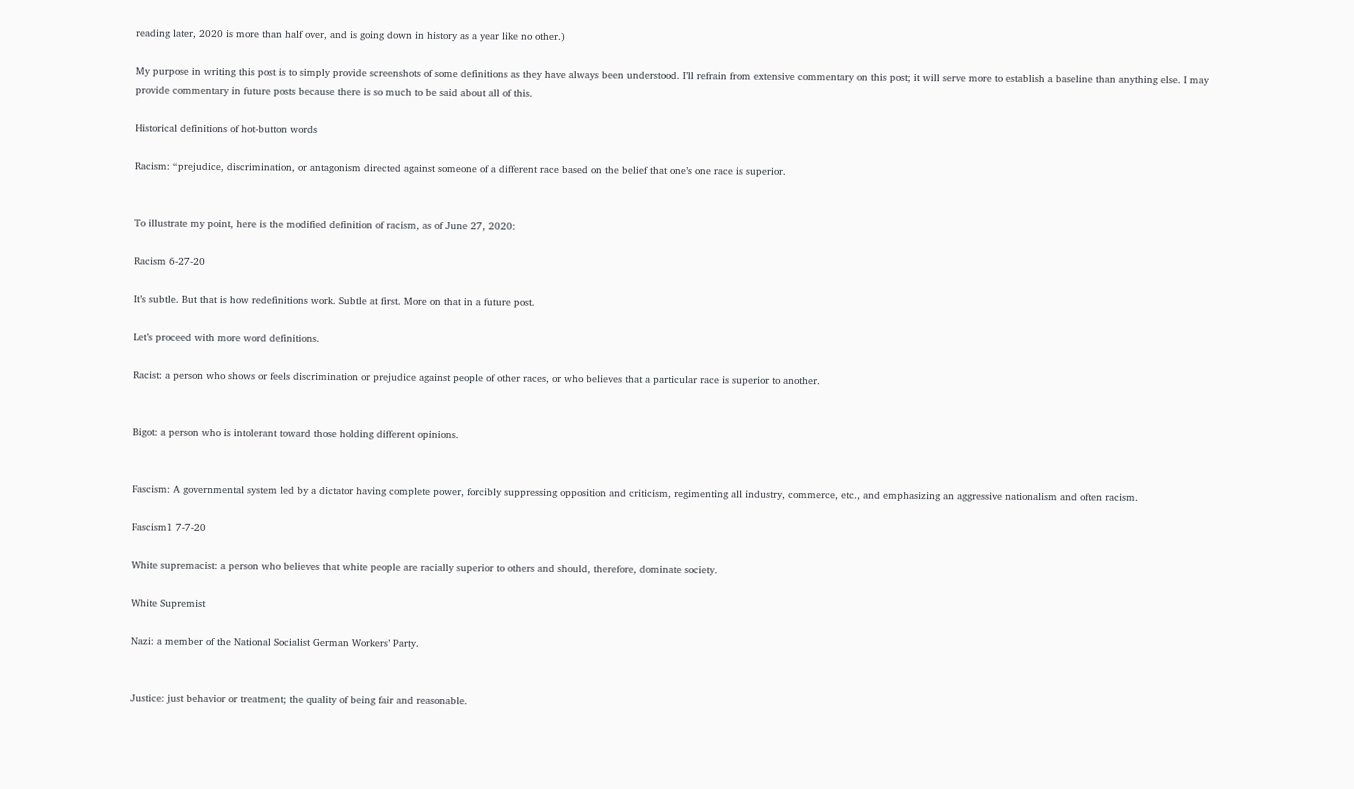reading later, 2020 is more than half over, and is going down in history as a year like no other.)

My purpose in writing this post is to simply provide screenshots of some definitions as they have always been understood. I’ll refrain from extensive commentary on this post; it will serve more to establish a baseline than anything else. I may provide commentary in future posts because there is so much to be said about all of this.

Historical definitions of hot-button words

Racism: “prejudice, discrimination, or antagonism directed against someone of a different race based on the belief that one’s one race is superior.


To illustrate my point, here is the modified definition of racism, as of June 27, 2020:

Racism 6-27-20

It’s subtle. But that is how redefinitions work. Subtle at first. More on that in a future post.

Let’s proceed with more word definitions.

Racist: a person who shows or feels discrimination or prejudice against people of other races, or who believes that a particular race is superior to another.


Bigot: a person who is intolerant toward those holding different opinions.


Fascism: A governmental system led by a dictator having complete power, forcibly suppressing opposition and criticism, regimenting all industry, commerce, etc., and emphasizing an aggressive nationalism and often racism.

Fascism1 7-7-20

White supremacist: a person who believes that white people are racially superior to others and should, therefore, dominate society.

White Supremist

Nazi: a member of the National Socialist German Workers’ Party.


Justice: just behavior or treatment; the quality of being fair and reasonable.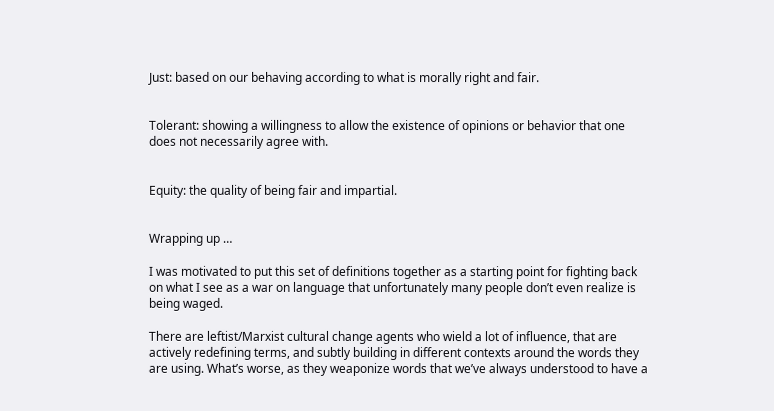Just: based on our behaving according to what is morally right and fair.


Tolerant: showing a willingness to allow the existence of opinions or behavior that one does not necessarily agree with.


Equity: the quality of being fair and impartial.


Wrapping up …

I was motivated to put this set of definitions together as a starting point for fighting back on what I see as a war on language that unfortunately many people don’t even realize is being waged.

There are leftist/Marxist cultural change agents who wield a lot of influence, that are actively redefining terms, and subtly building in different contexts around the words they are using. What’s worse, as they weaponize words that we’ve always understood to have a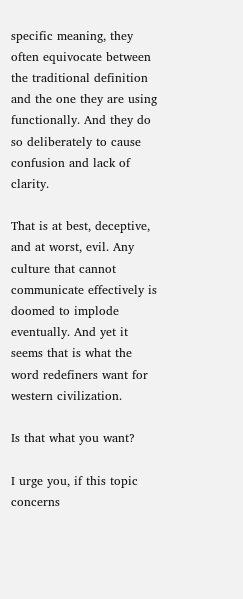specific meaning, they often equivocate between the traditional definition and the one they are using functionally. And they do so deliberately to cause confusion and lack of clarity.

That is at best, deceptive, and at worst, evil. Any culture that cannot communicate effectively is doomed to implode eventually. And yet it seems that is what the word redefiners want for western civilization.

Is that what you want?

I urge you, if this topic concerns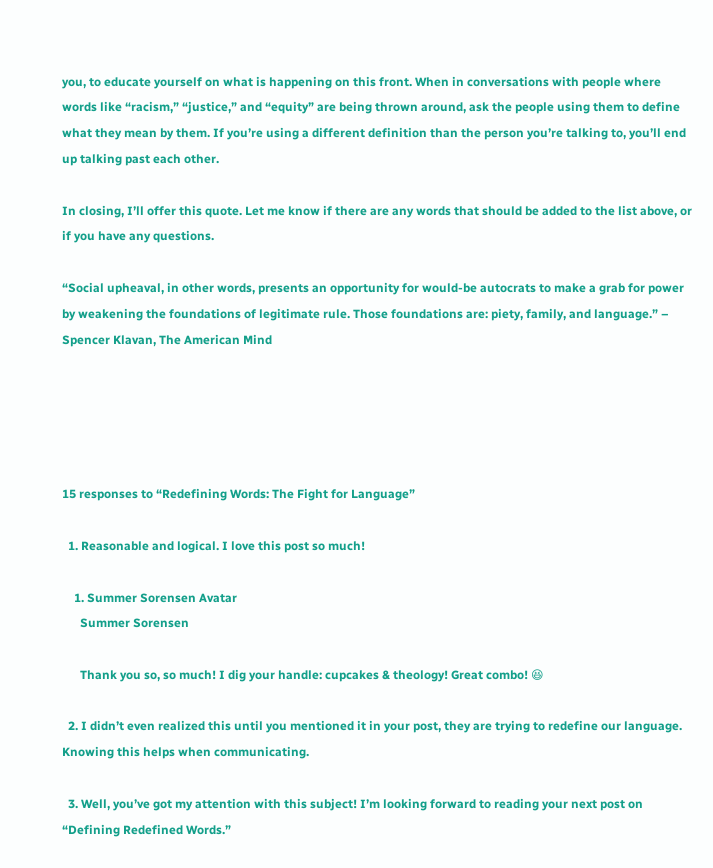you, to educate yourself on what is happening on this front. When in conversations with people where words like “racism,” “justice,” and “equity” are being thrown around, ask the people using them to define what they mean by them. If you’re using a different definition than the person you’re talking to, you’ll end up talking past each other.

In closing, I’ll offer this quote. Let me know if there are any words that should be added to the list above, or if you have any questions.

“Social upheaval, in other words, presents an opportunity for would-be autocrats to make a grab for power by weakening the foundations of legitimate rule. Those foundations are: piety, family, and language.” – Spencer Klavan, The American Mind





15 responses to “Redefining Words: The Fight for Language”

  1. Reasonable and logical. I love this post so much!

    1. Summer Sorensen Avatar
      Summer Sorensen

      Thank you so, so much! I dig your handle: cupcakes & theology! Great combo! 😆

  2. I didn’t even realized this until you mentioned it in your post, they are trying to redefine our language. Knowing this helps when communicating.

  3. Well, you’ve got my attention with this subject! I’m looking forward to reading your next post on “Defining Redefined Words.”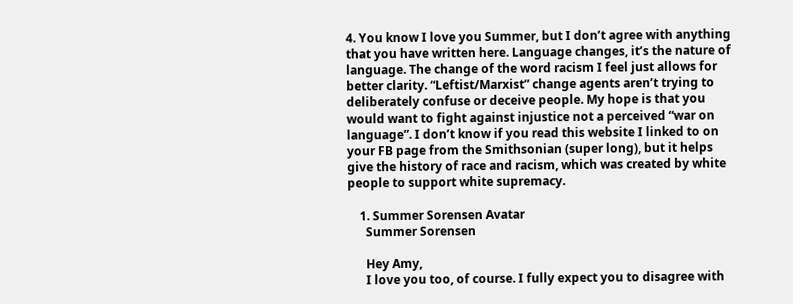4. You know I love you Summer, but I don’t agree with anything that you have written here. Language changes, it’s the nature of language. The change of the word racism I feel just allows for better clarity. “Leftist/Marxist” change agents aren’t trying to deliberately confuse or deceive people. My hope is that you would want to fight against injustice not a perceived “war on language”. I don’t know if you read this website I linked to on your FB page from the Smithsonian (super long), but it helps give the history of race and racism, which was created by white people to support white supremacy.

    1. Summer Sorensen Avatar
      Summer Sorensen

      Hey Amy,
      I love you too, of course. I fully expect you to disagree with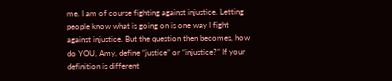me. I am of course fighting against injustice. Letting people know what is going on is one way I fight against injustice. But the question then becomes, how do YOU, Amy, define “justice” or “injustice?” If your definition is different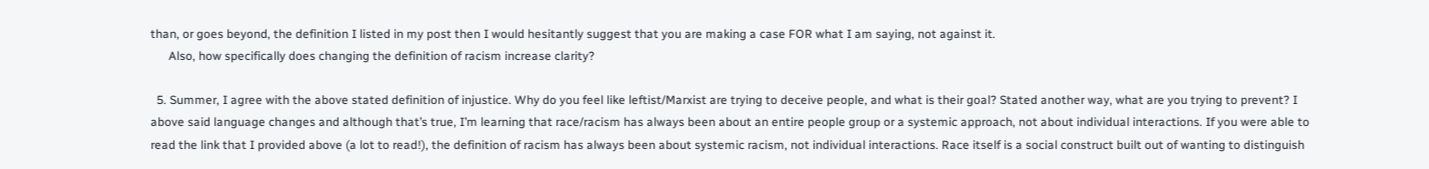than, or goes beyond, the definition I listed in my post then I would hesitantly suggest that you are making a case FOR what I am saying, not against it.
      Also, how specifically does changing the definition of racism increase clarity?

  5. Summer, I agree with the above stated definition of injustice. Why do you feel like leftist/Marxist are trying to deceive people, and what is their goal? Stated another way, what are you trying to prevent? I above said language changes and although that’s true, I’m learning that race/racism has always been about an entire people group or a systemic approach, not about individual interactions. If you were able to read the link that I provided above (a lot to read!), the definition of racism has always been about systemic racism, not individual interactions. Race itself is a social construct built out of wanting to distinguish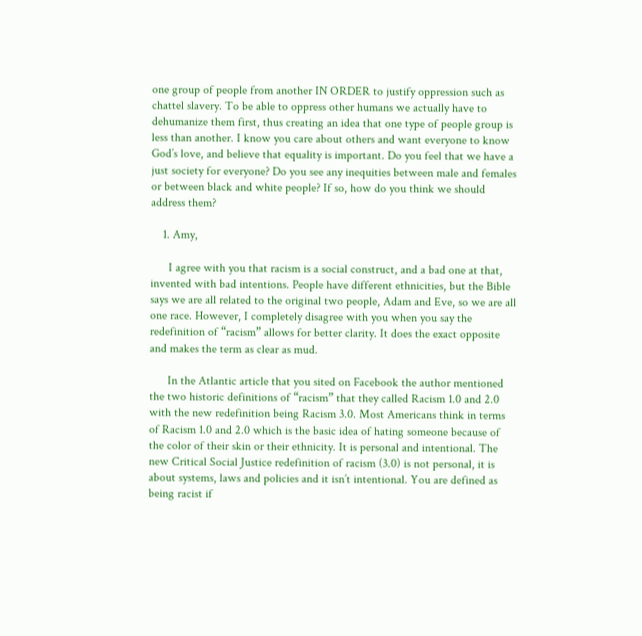one group of people from another IN ORDER to justify oppression such as chattel slavery. To be able to oppress other humans we actually have to dehumanize them first, thus creating an idea that one type of people group is less than another. I know you care about others and want everyone to know God’s love, and believe that equality is important. Do you feel that we have a just society for everyone? Do you see any inequities between male and females or between black and white people? If so, how do you think we should address them?

    1. Amy,

      I agree with you that racism is a social construct, and a bad one at that, invented with bad intentions. People have different ethnicities, but the Bible says we are all related to the original two people, Adam and Eve, so we are all one race. However, I completely disagree with you when you say the redefinition of “racism” allows for better clarity. It does the exact opposite and makes the term as clear as mud.

      In the Atlantic article that you sited on Facebook the author mentioned the two historic definitions of “racism” that they called Racism 1.0 and 2.0 with the new redefinition being Racism 3.0. Most Americans think in terms of Racism 1.0 and 2.0 which is the basic idea of hating someone because of the color of their skin or their ethnicity. It is personal and intentional. The new Critical Social Justice redefinition of racism (3.0) is not personal, it is about systems, laws and policies and it isn’t intentional. You are defined as being racist if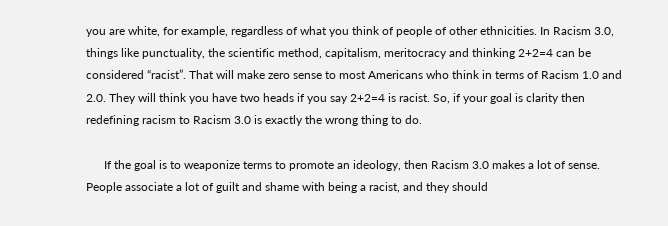you are white, for example, regardless of what you think of people of other ethnicities. In Racism 3.0, things like punctuality, the scientific method, capitalism, meritocracy and thinking 2+2=4 can be considered “racist”. That will make zero sense to most Americans who think in terms of Racism 1.0 and 2.0. They will think you have two heads if you say 2+2=4 is racist. So, if your goal is clarity then redefining racism to Racism 3.0 is exactly the wrong thing to do.

      If the goal is to weaponize terms to promote an ideology, then Racism 3.0 makes a lot of sense. People associate a lot of guilt and shame with being a racist, and they should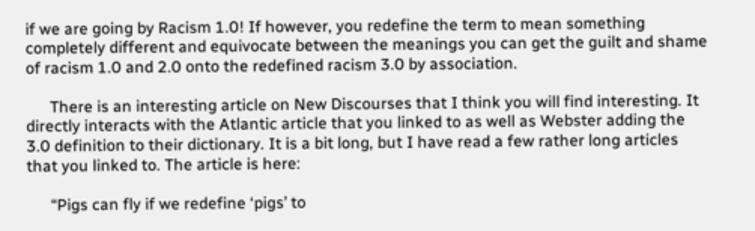if we are going by Racism 1.0! If however, you redefine the term to mean something completely different and equivocate between the meanings you can get the guilt and shame of racism 1.0 and 2.0 onto the redefined racism 3.0 by association.

      There is an interesting article on New Discourses that I think you will find interesting. It directly interacts with the Atlantic article that you linked to as well as Webster adding the 3.0 definition to their dictionary. It is a bit long, but I have read a few rather long articles that you linked to. The article is here:

      “Pigs can fly if we redefine ‘pigs’ to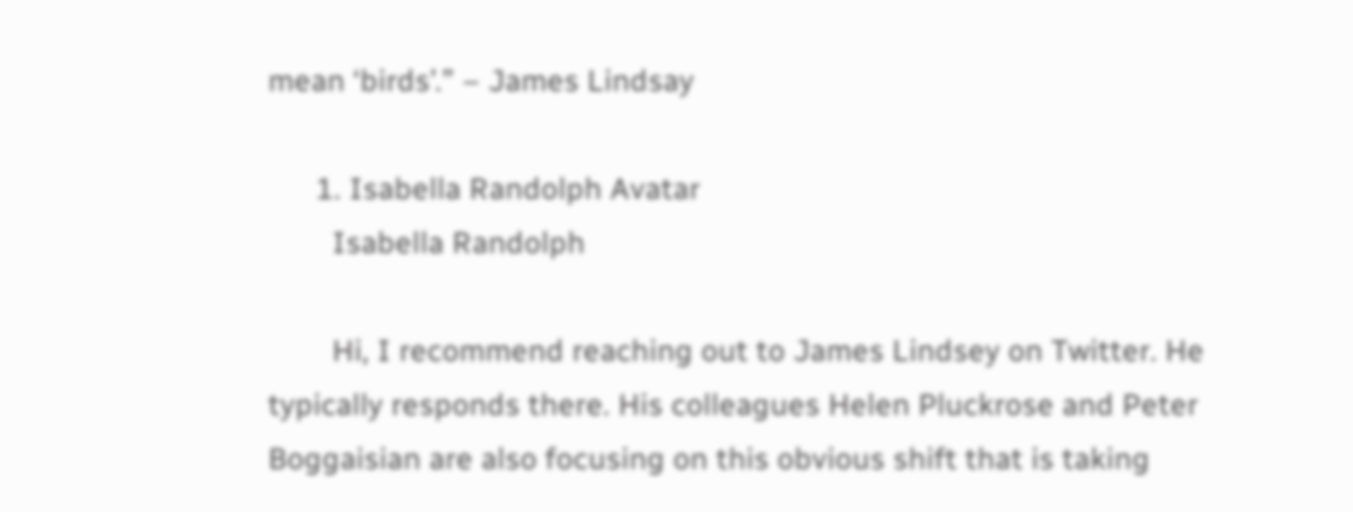mean ‘birds’.” – James Lindsay

      1. Isabella Randolph Avatar
        Isabella Randolph

        Hi, I recommend reaching out to James Lindsey on Twitter. He typically responds there. His colleagues Helen Pluckrose and Peter Boggaisian are also focusing on this obvious shift that is taking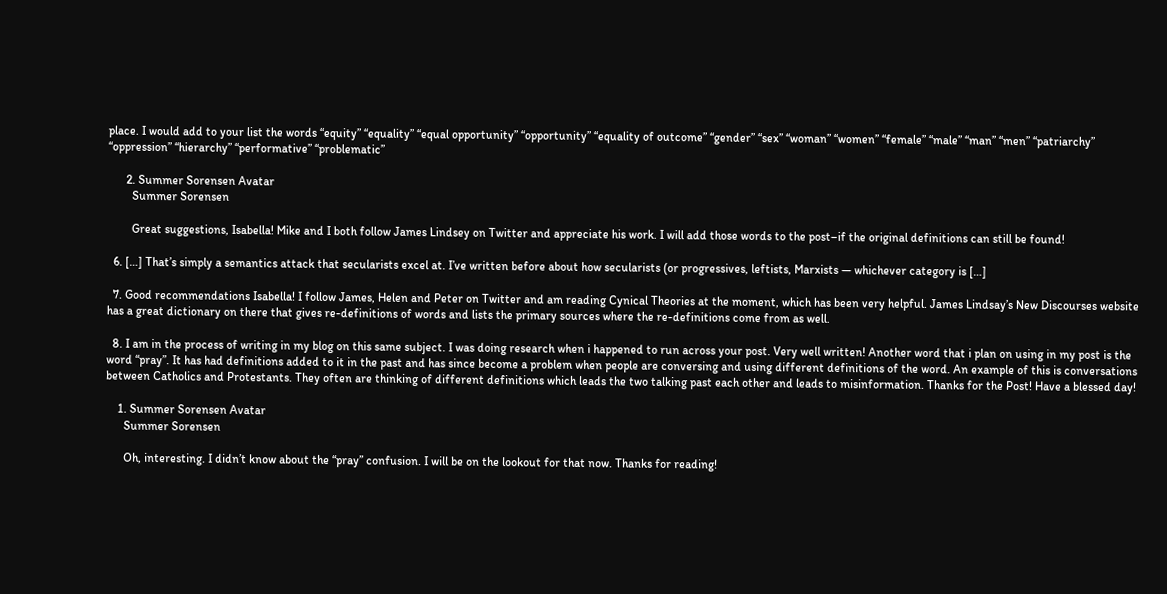place. I would add to your list the words “equity” “equality” “equal opportunity” “opportunity” “equality of outcome” “gender” “sex” “woman” “women” “female” “male” “man” “men” “patriarchy” “oppression” “hierarchy” “performative” “problematic”

      2. Summer Sorensen Avatar
        Summer Sorensen

        Great suggestions, Isabella! Mike and I both follow James Lindsey on Twitter and appreciate his work. I will add those words to the post–if the original definitions can still be found!

  6. […] That’s simply a semantics attack that secularists excel at. I’ve written before about how secularists (or progressives, leftists, Marxists — whichever category is […]

  7. Good recommendations Isabella! I follow James, Helen and Peter on Twitter and am reading Cynical Theories at the moment, which has been very helpful. James Lindsay’s New Discourses website has a great dictionary on there that gives re-definitions of words and lists the primary sources where the re-definitions come from as well.

  8. I am in the process of writing in my blog on this same subject. I was doing research when i happened to run across your post. Very well written! Another word that i plan on using in my post is the word “pray”. It has had definitions added to it in the past and has since become a problem when people are conversing and using different definitions of the word. An example of this is conversations between Catholics and Protestants. They often are thinking of different definitions which leads the two talking past each other and leads to misinformation. Thanks for the Post! Have a blessed day!

    1. Summer Sorensen Avatar
      Summer Sorensen

      Oh, interesting. I didn’t know about the “pray” confusion. I will be on the lookout for that now. Thanks for reading!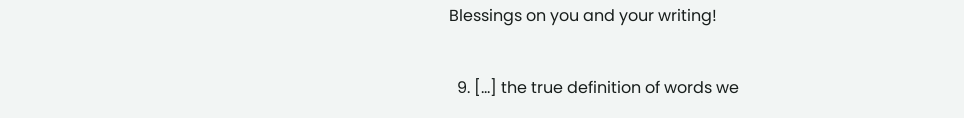Blessings on you and your writing!

  9. […] the true definition of words we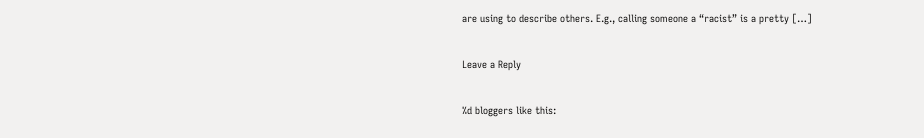are using to describe others. E.g., calling someone a “racist” is a pretty […]

Leave a Reply

%d bloggers like this: